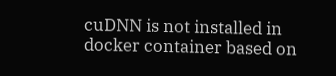cuDNN is not installed in docker container based on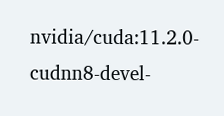nvidia/cuda:11.2.0-cudnn8-devel-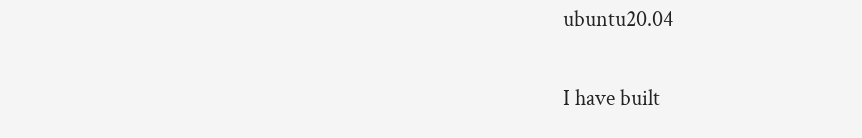ubuntu20.04

I have built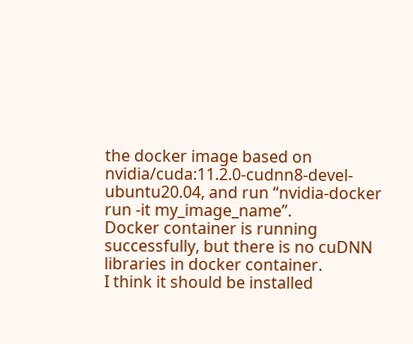the docker image based on nvidia/cuda:11.2.0-cudnn8-devel-ubuntu20.04, and run “nvidia-docker run -it my_image_name”.
Docker container is running successfully, but there is no cuDNN libraries in docker container.
I think it should be installed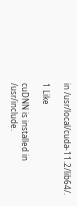in /usr/local/cuda-11.2/lib64/.

1 Like

cuDNN is installed in /usr/include.